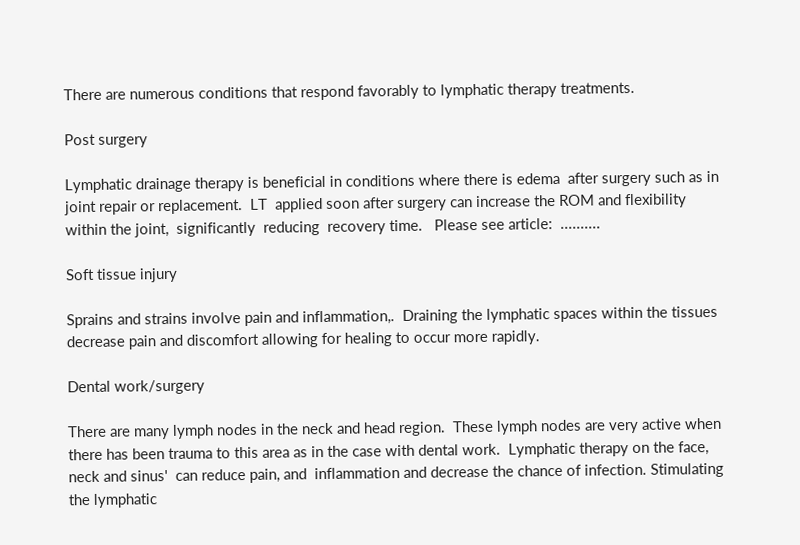There are numerous conditions that respond favorably to lymphatic therapy treatments.

Post surgery

Lymphatic drainage therapy is beneficial in conditions where there is edema  after surgery such as in  joint repair or replacement.  LT  applied soon after surgery can increase the ROM and flexibility within the joint,  significantly  reducing  recovery time.   Please see article:  ..........

Soft tissue injury

Sprains and strains involve pain and inflammation,.  Draining the lymphatic spaces within the tissues decrease pain and discomfort allowing for healing to occur more rapidly.

Dental work/surgery

There are many lymph nodes in the neck and head region.  These lymph nodes are very active when there has been trauma to this area as in the case with dental work.  Lymphatic therapy on the face, neck and sinus'  can reduce pain, and  inflammation and decrease the chance of infection. Stimulating the lymphatic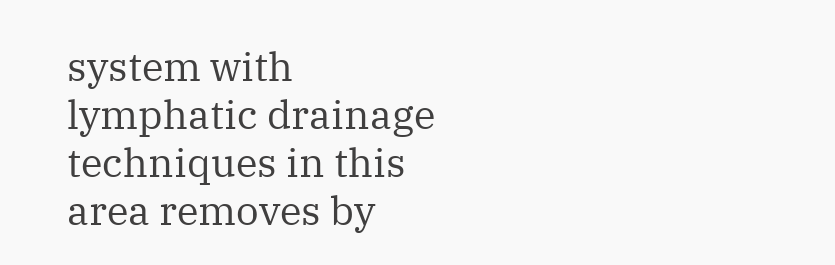system with lymphatic drainage techniques in this area removes by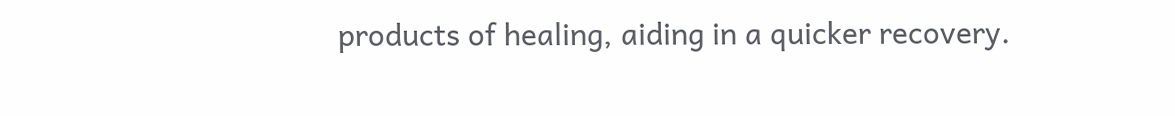products of healing, aiding in a quicker recovery.